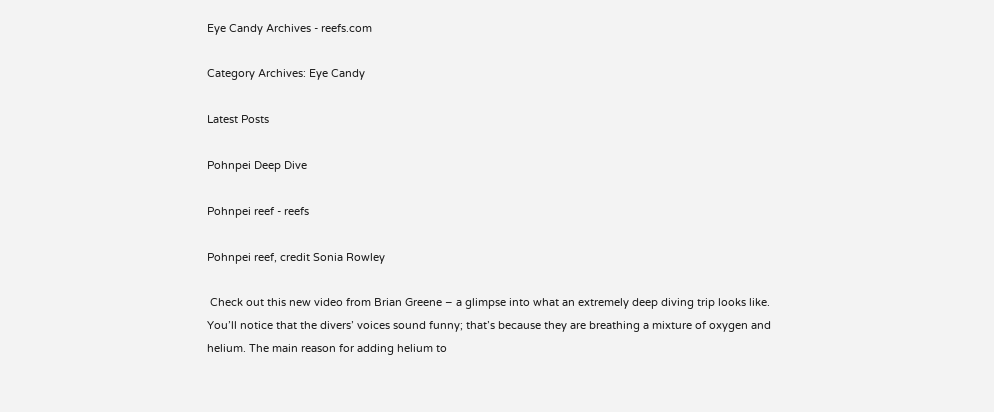Eye Candy Archives - reefs.com

Category Archives: Eye Candy

Latest Posts

Pohnpei Deep Dive

Pohnpei reef - reefs

Pohnpei reef, credit Sonia Rowley

 Check out this new video from Brian Greene – a glimpse into what an extremely deep diving trip looks like. You’ll notice that the divers’ voices sound funny; that’s because they are breathing a mixture of oxygen and helium. The main reason for adding helium to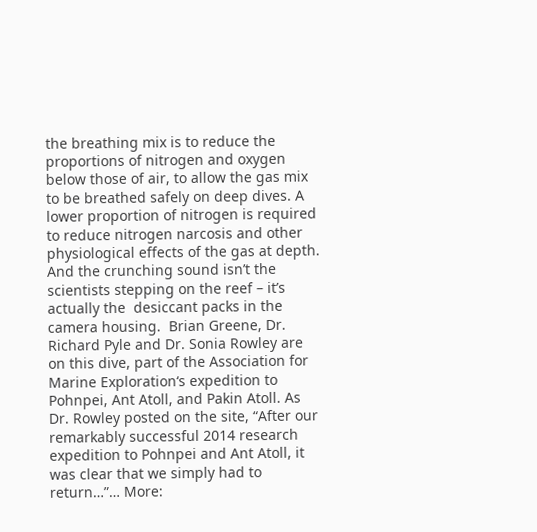the breathing mix is to reduce the proportions of nitrogen and oxygen below those of air, to allow the gas mix to be breathed safely on deep dives. A lower proportion of nitrogen is required to reduce nitrogen narcosis and other physiological effects of the gas at depth. And the crunching sound isn’t the scientists stepping on the reef – it’s actually the  desiccant packs in the camera housing.  Brian Greene, Dr. Richard Pyle and Dr. Sonia Rowley are on this dive, part of the Association for Marine Exploration‘s expedition to Pohnpei, Ant Atoll, and Pakin Atoll. As Dr. Rowley posted on the site, “After our remarkably successful 2014 research expedition to Pohnpei and Ant Atoll, it was clear that we simply had to return…”… More: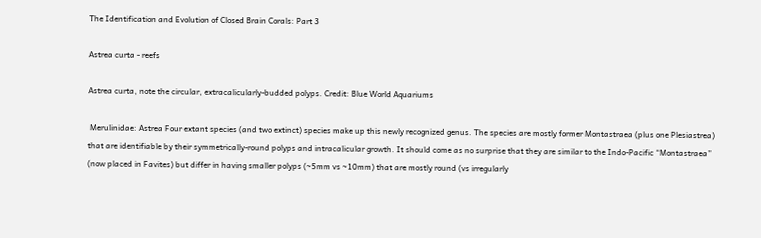The Identification and Evolution of Closed Brain Corals: Part 3

Astrea curta - reefs

Astrea curta, note the circular, extracalicularly-budded polyps. Credit: Blue World Aquariums

 Merulinidae: Astrea Four extant species (and two extinct) species make up this newly recognized genus. The species are mostly former Montastraea (plus one Plesiastrea) that are identifiable by their symmetrically-round polyps and intracalicular growth. It should come as no surprise that they are similar to the Indo-Pacific “Montastraea” (now placed in Favites) but differ in having smaller polyps (~5mm vs ~10mm) that are mostly round (vs irregularly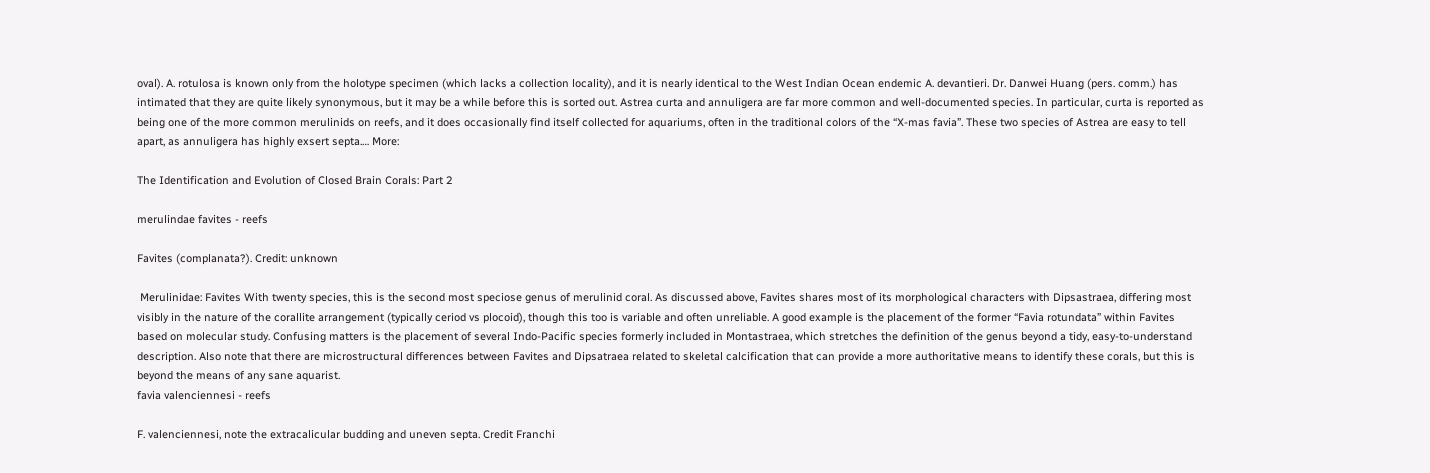oval). A. rotulosa is known only from the holotype specimen (which lacks a collection locality), and it is nearly identical to the West Indian Ocean endemic A. devantieri. Dr. Danwei Huang (pers. comm.) has intimated that they are quite likely synonymous, but it may be a while before this is sorted out. Astrea curta and annuligera are far more common and well-documented species. In particular, curta is reported as being one of the more common merulinids on reefs, and it does occasionally find itself collected for aquariums, often in the traditional colors of the “X-mas favia”. These two species of Astrea are easy to tell apart, as annuligera has highly exsert septa.… More:

The Identification and Evolution of Closed Brain Corals: Part 2

merulindae favites - reefs

Favites (complanata?). Credit: unknown

 Merulinidae: Favites With twenty species, this is the second most speciose genus of merulinid coral. As discussed above, Favites shares most of its morphological characters with Dipsastraea, differing most visibly in the nature of the corallite arrangement (typically ceriod vs plocoid), though this too is variable and often unreliable. A good example is the placement of the former “Favia rotundata” within Favites based on molecular study. Confusing matters is the placement of several Indo-Pacific species formerly included in Montastraea, which stretches the definition of the genus beyond a tidy, easy-to-understand description. Also note that there are microstructural differences between Favites and Dipsatraea related to skeletal calcification that can provide a more authoritative means to identify these corals, but this is beyond the means of any sane aquarist.
favia valenciennesi - reefs

F. valenciennesi, note the extracalicular budding and uneven septa. Credit Franchi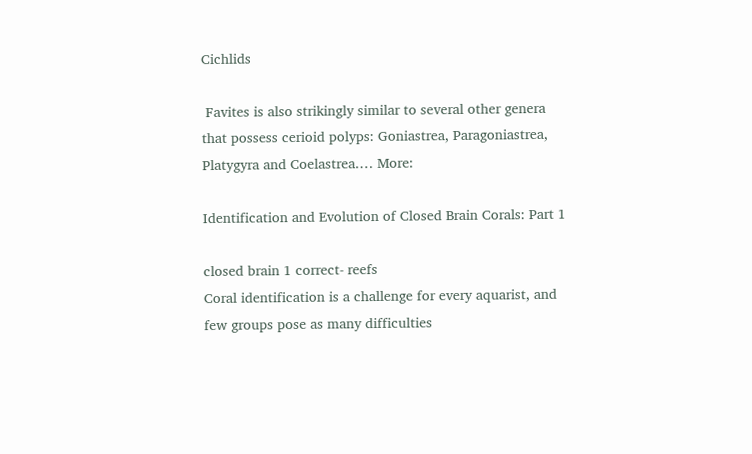Cichlids

 Favites is also strikingly similar to several other genera that possess cerioid polyps: Goniastrea, Paragoniastrea, Platygyra and Coelastrea.… More:

Identification and Evolution of Closed Brain Corals: Part 1

closed brain 1 correct- reefs
Coral identification is a challenge for every aquarist, and few groups pose as many difficulties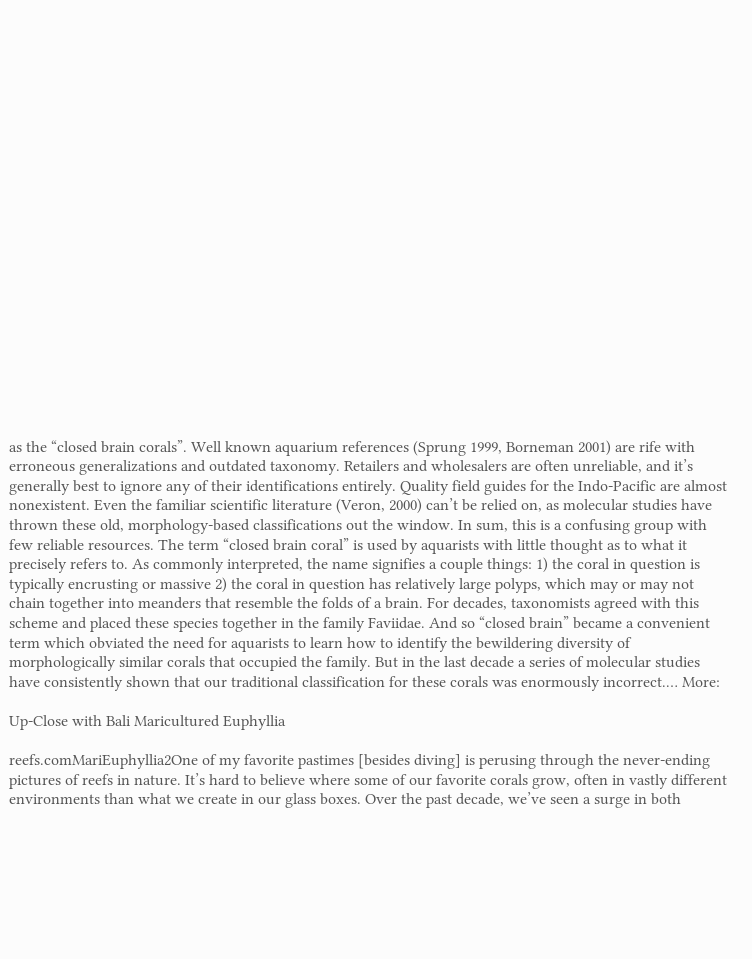as the “closed brain corals”. Well known aquarium references (Sprung 1999, Borneman 2001) are rife with erroneous generalizations and outdated taxonomy. Retailers and wholesalers are often unreliable, and it’s generally best to ignore any of their identifications entirely. Quality field guides for the Indo-Pacific are almost nonexistent. Even the familiar scientific literature (Veron, 2000) can’t be relied on, as molecular studies have thrown these old, morphology-based classifications out the window. In sum, this is a confusing group with few reliable resources. The term “closed brain coral” is used by aquarists with little thought as to what it precisely refers to. As commonly interpreted, the name signifies a couple things: 1) the coral in question is typically encrusting or massive 2) the coral in question has relatively large polyps, which may or may not chain together into meanders that resemble the folds of a brain. For decades, taxonomists agreed with this scheme and placed these species together in the family Faviidae. And so “closed brain” became a convenient term which obviated the need for aquarists to learn how to identify the bewildering diversity of morphologically similar corals that occupied the family. But in the last decade a series of molecular studies have consistently shown that our traditional classification for these corals was enormously incorrect.… More:

Up-Close with Bali Maricultured Euphyllia

reefs.comMariEuphyllia2One of my favorite pastimes [besides diving] is perusing through the never-ending pictures of reefs in nature. It’s hard to believe where some of our favorite corals grow, often in vastly different environments than what we create in our glass boxes. Over the past decade, we’ve seen a surge in both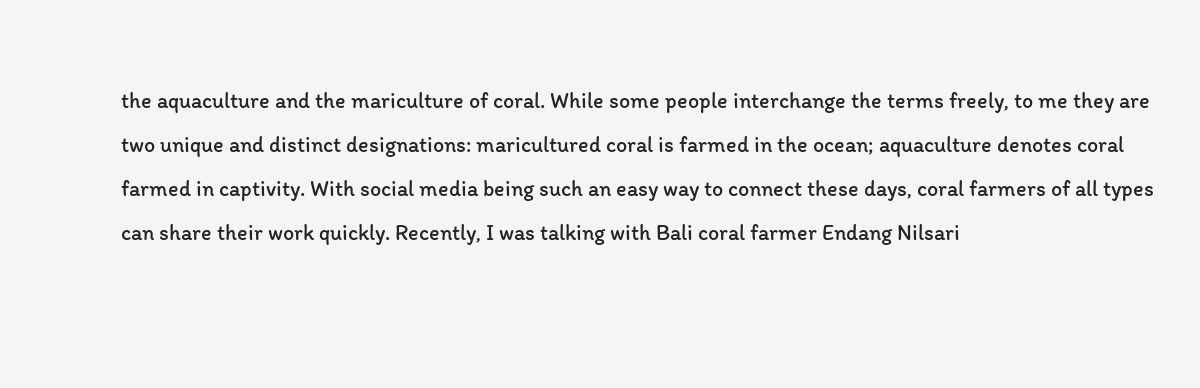the aquaculture and the mariculture of coral. While some people interchange the terms freely, to me they are two unique and distinct designations: maricultured coral is farmed in the ocean; aquaculture denotes coral farmed in captivity. With social media being such an easy way to connect these days, coral farmers of all types can share their work quickly. Recently, I was talking with Bali coral farmer Endang Nilsari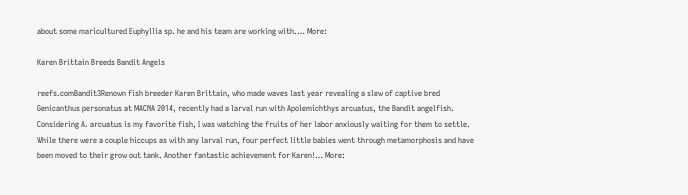about some maricultured Euphyllia sp. he and his team are working with.… More:

Karen Brittain Breeds Bandit Angels

reefs.comBandit3Renown fish breeder Karen Brittain, who made waves last year revealing a slew of captive bred Genicanthus personatus at MACNA 2014, recently had a larval run with Apolemichthys arcuatus, the Bandit angelfish. Considering A. arcuatus is my favorite fish, I was watching the fruits of her labor anxiously waiting for them to settle. While there were a couple hiccups as with any larval run, four perfect little babies went through metamorphosis and have been moved to their grow out tank. Another fantastic achievement for Karen!… More: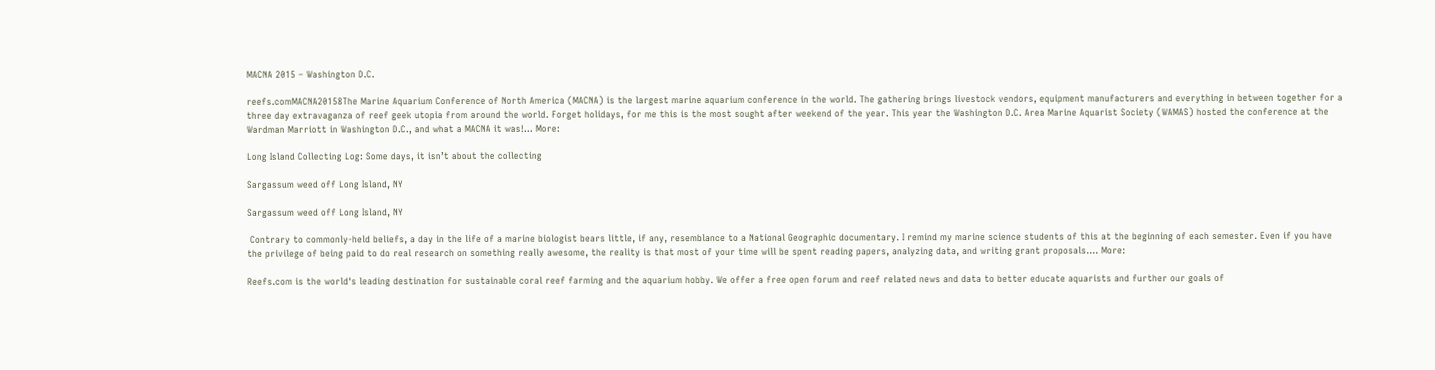MACNA 2015 – Washington D.C.

reefs.comMACNA20158The Marine Aquarium Conference of North America (MACNA) is the largest marine aquarium conference in the world. The gathering brings livestock vendors, equipment manufacturers and everything in between together for a three day extravaganza of reef geek utopia from around the world. Forget holidays, for me this is the most sought after weekend of the year. This year the Washington D.C. Area Marine Aquarist Society (WAMAS) hosted the conference at the Wardman Marriott in Washington D.C., and what a MACNA it was!… More:

Long Island Collecting Log: Some days, it isn’t about the collecting

Sargassum weed off Long Island, NY

Sargassum weed off Long Island, NY

 Contrary to commonly-held beliefs, a day in the life of a marine biologist bears little, if any, resemblance to a National Geographic documentary. I remind my marine science students of this at the beginning of each semester. Even if you have the privilege of being paid to do real research on something really awesome, the reality is that most of your time will be spent reading papers, analyzing data, and writing grant proposals.… More:

Reefs.com is the world's leading destination for sustainable coral reef farming and the aquarium hobby. We offer a free open forum and reef related news and data to better educate aquarists and further our goals of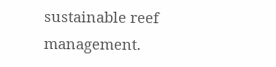sustainable reef management.